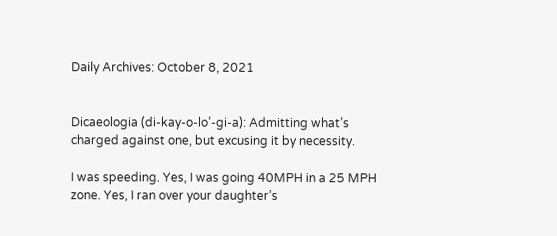Daily Archives: October 8, 2021


Dicaeologia (di-kay-o-lo’-gi-a): Admitting what’s charged against one, but excusing it by necessity.

I was speeding. Yes, I was going 40MPH in a 25 MPH zone. Yes, I ran over your daughter’s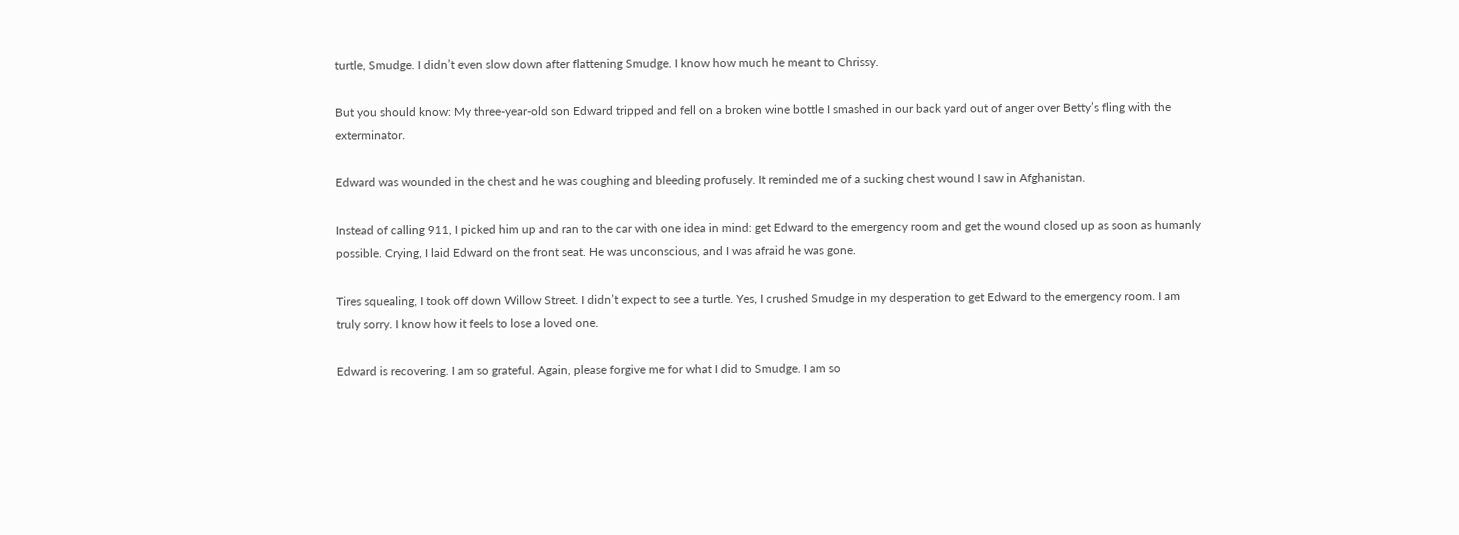turtle, Smudge. I didn’t even slow down after flattening Smudge. I know how much he meant to Chrissy.

But you should know: My three-year-old son Edward tripped and fell on a broken wine bottle I smashed in our back yard out of anger over Betty’s fling with the exterminator.

Edward was wounded in the chest and he was coughing and bleeding profusely. It reminded me of a sucking chest wound I saw in Afghanistan.

Instead of calling 911, I picked him up and ran to the car with one idea in mind: get Edward to the emergency room and get the wound closed up as soon as humanly possible. Crying, I laid Edward on the front seat. He was unconscious, and I was afraid he was gone.

Tires squealing, I took off down Willow Street. I didn’t expect to see a turtle. Yes, I crushed Smudge in my desperation to get Edward to the emergency room. I am truly sorry. I know how it feels to lose a loved one.

Edward is recovering. I am so grateful. Again, please forgive me for what I did to Smudge. I am so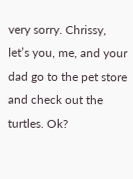very sorry. Chrissy, let’s you, me, and your dad go to the pet store and check out the turtles. Ok?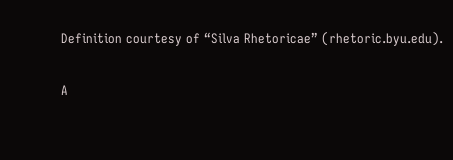Definition courtesy of “Silva Rhetoricae” (rhetoric.byu.edu).

A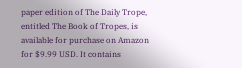paper edition of The Daily Trope, entitled The Book of Tropes, is available for purchase on Amazon for $9.99 USD. It contains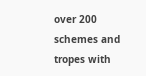over 200 schemes and tropes with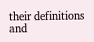their definitions and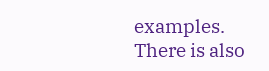examples. There is also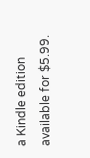a Kindle edition available for $5.99.